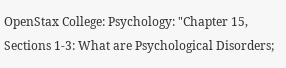OpenStax College: Psychology: "Chapter 15, Sections 1-3: What are Psychological Disorders;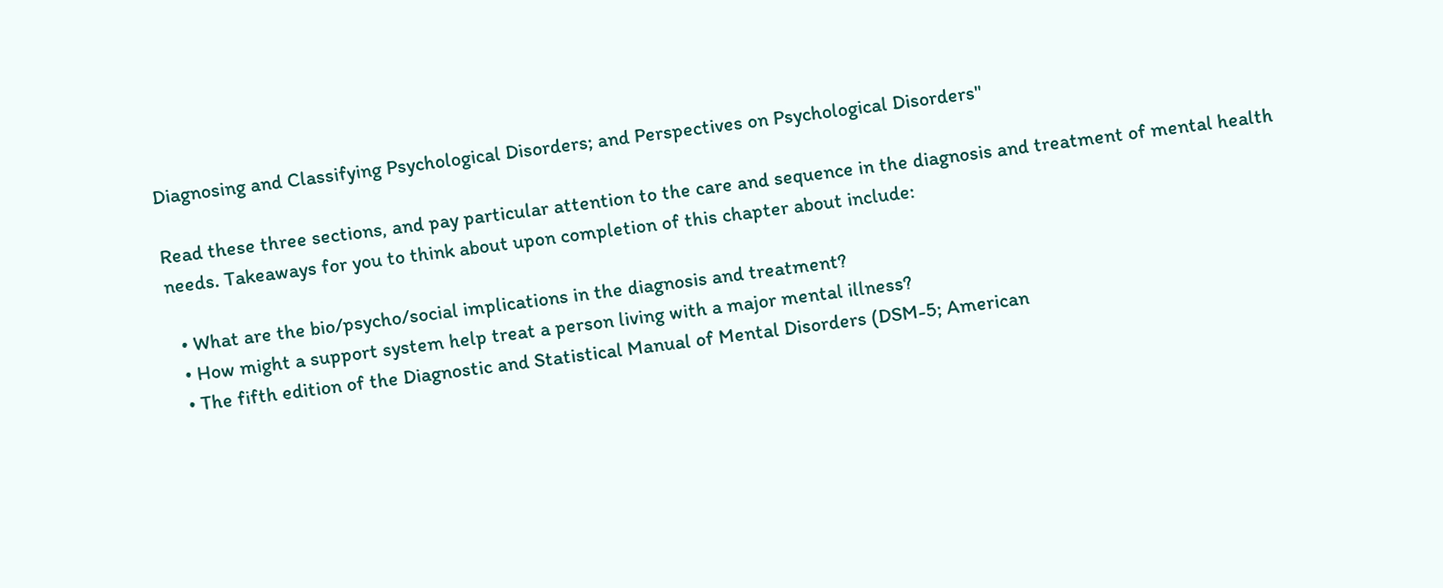Diagnosing and Classifying Psychological Disorders; and Perspectives on Psychological Disorders"

Read these three sections, and pay particular attention to the care and sequence in the diagnosis and treatment of mental health needs. Takeaways for you to think about upon completion of this chapter about include:

  • What are the bio/psycho/social implications in the diagnosis and treatment?
  • How might a support system help treat a person living with a major mental illness?
  • The fifth edition of the Diagnostic and Statistical Manual of Mental Disorders (DSM-5; American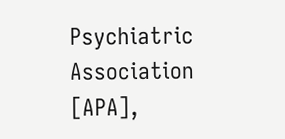Psychiatric Association [APA],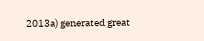2013a) generated great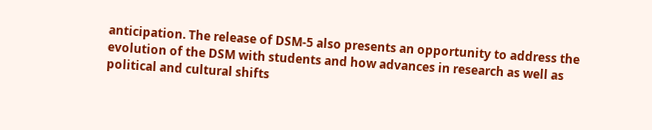anticipation. The release of DSM-5 also presents an opportunity to address the evolution of the DSM with students and how advances in research as well as political and cultural shifts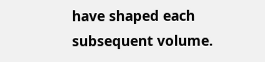have shaped each subsequent volume.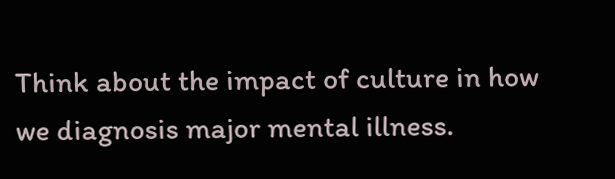Think about the impact of culture in how we diagnosis major mental illness.